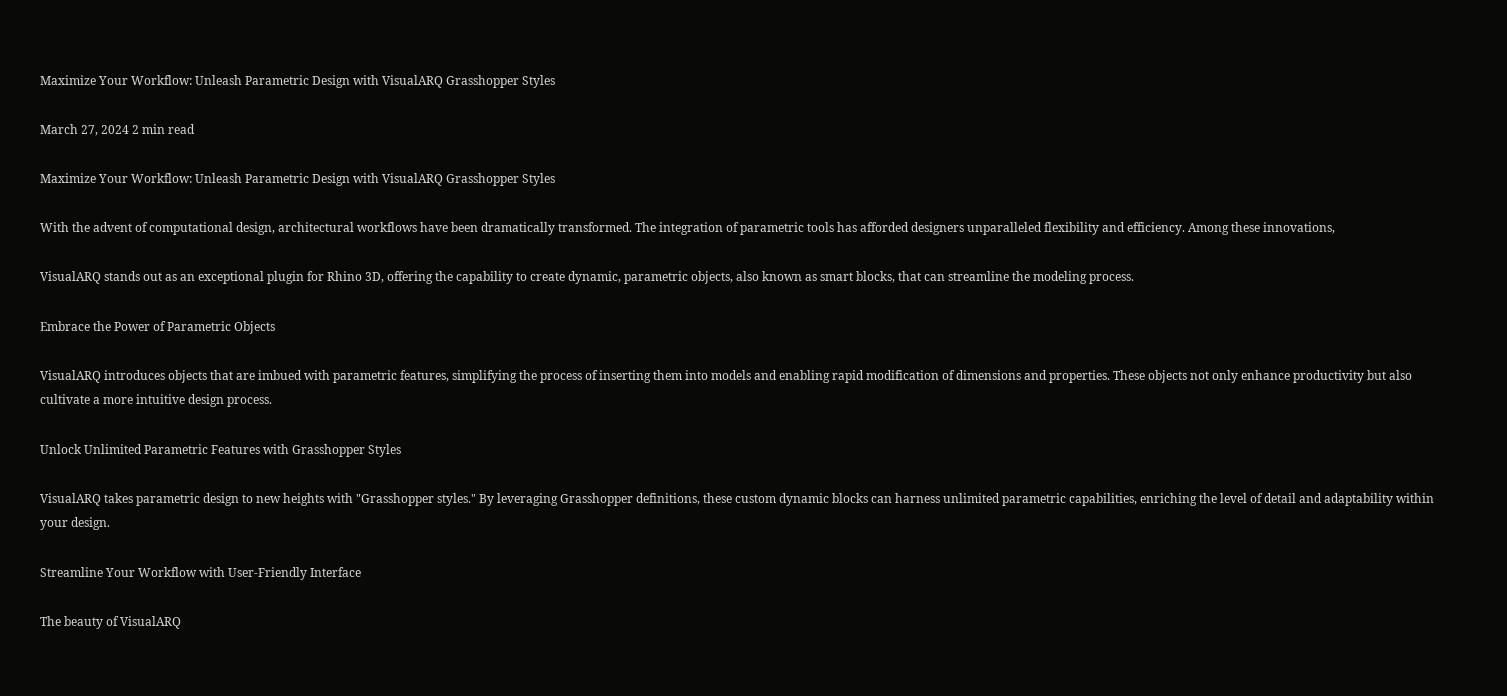Maximize Your Workflow: Unleash Parametric Design with VisualARQ Grasshopper Styles

March 27, 2024 2 min read

Maximize Your Workflow: Unleash Parametric Design with VisualARQ Grasshopper Styles

With the advent of computational design, architectural workflows have been dramatically transformed. The integration of parametric tools has afforded designers unparalleled flexibility and efficiency. Among these innovations,

VisualARQ stands out as an exceptional plugin for Rhino 3D, offering the capability to create dynamic, parametric objects, also known as smart blocks, that can streamline the modeling process.

Embrace the Power of Parametric Objects

VisualARQ introduces objects that are imbued with parametric features, simplifying the process of inserting them into models and enabling rapid modification of dimensions and properties. These objects not only enhance productivity but also cultivate a more intuitive design process.

Unlock Unlimited Parametric Features with Grasshopper Styles

VisualARQ takes parametric design to new heights with "Grasshopper styles." By leveraging Grasshopper definitions, these custom dynamic blocks can harness unlimited parametric capabilities, enriching the level of detail and adaptability within your design.

Streamline Your Workflow with User-Friendly Interface

The beauty of VisualARQ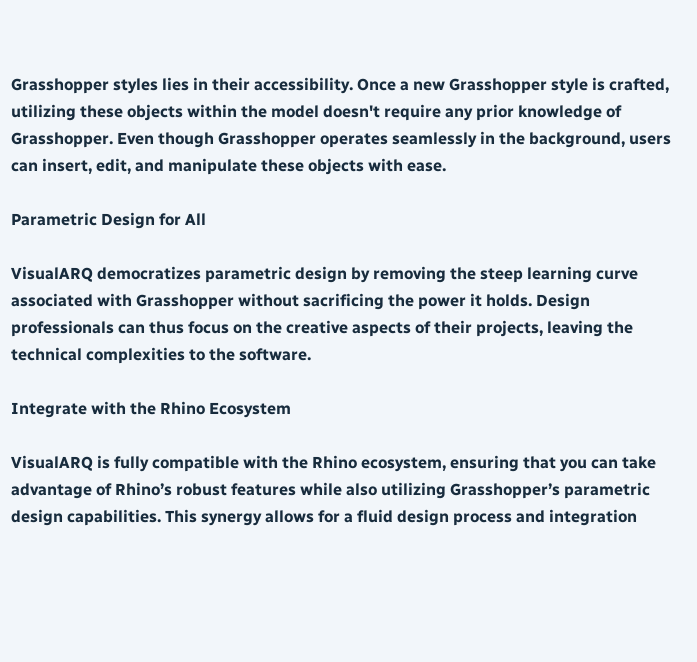Grasshopper styles lies in their accessibility. Once a new Grasshopper style is crafted, utilizing these objects within the model doesn't require any prior knowledge of Grasshopper. Even though Grasshopper operates seamlessly in the background, users can insert, edit, and manipulate these objects with ease.

Parametric Design for All

VisualARQ democratizes parametric design by removing the steep learning curve associated with Grasshopper without sacrificing the power it holds. Design professionals can thus focus on the creative aspects of their projects, leaving the technical complexities to the software.

Integrate with the Rhino Ecosystem

VisualARQ is fully compatible with the Rhino ecosystem, ensuring that you can take advantage of Rhino’s robust features while also utilizing Grasshopper’s parametric design capabilities. This synergy allows for a fluid design process and integration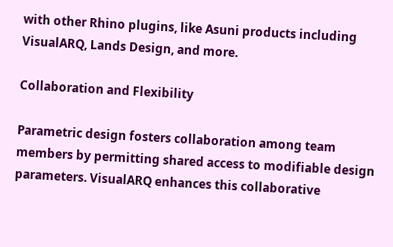with other Rhino plugins, like Asuni products including VisualARQ, Lands Design, and more.

Collaboration and Flexibility

Parametric design fosters collaboration among team members by permitting shared access to modifiable design parameters. VisualARQ enhances this collaborative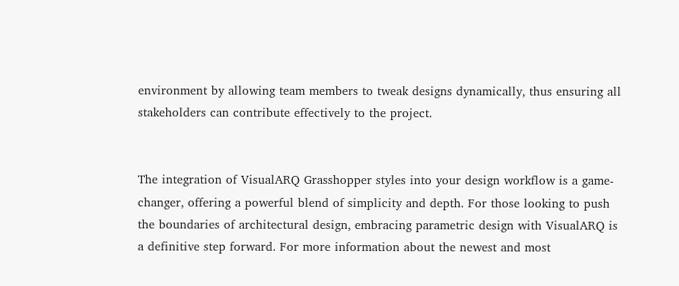environment by allowing team members to tweak designs dynamically, thus ensuring all stakeholders can contribute effectively to the project.


The integration of VisualARQ Grasshopper styles into your design workflow is a game-changer, offering a powerful blend of simplicity and depth. For those looking to push the boundaries of architectural design, embracing parametric design with VisualARQ is a definitive step forward. For more information about the newest and most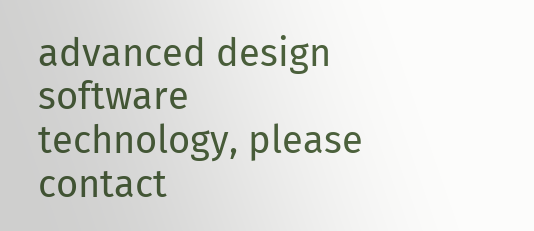advanced design software technology, please contact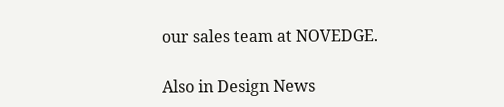our sales team at NOVEDGE.

Also in Design News